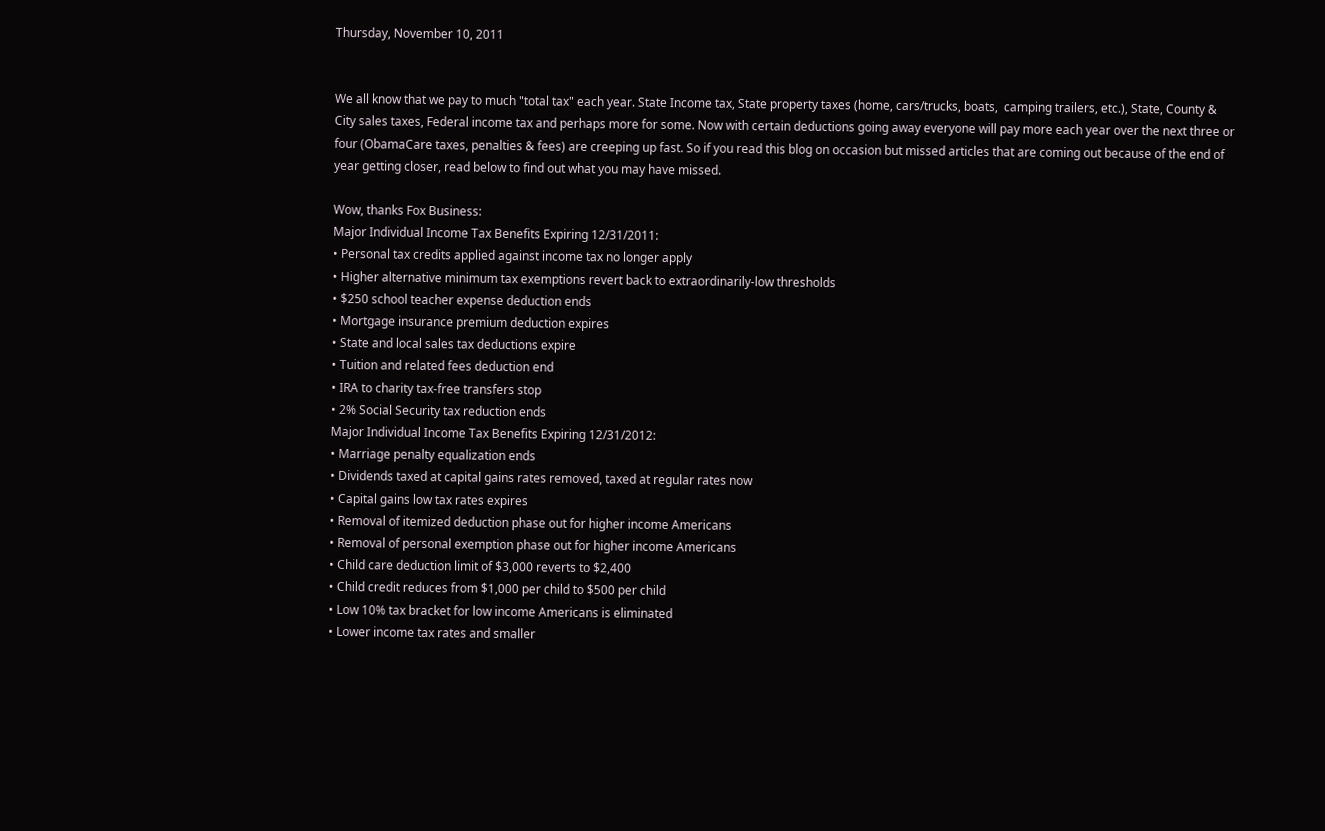Thursday, November 10, 2011


We all know that we pay to much "total tax" each year. State Income tax, State property taxes (home, cars/trucks, boats,  camping trailers, etc.), State, County & City sales taxes, Federal income tax and perhaps more for some. Now with certain deductions going away everyone will pay more each year over the next three or four (ObamaCare taxes, penalties & fees) are creeping up fast. So if you read this blog on occasion but missed articles that are coming out because of the end of year getting closer, read below to find out what you may have missed.

Wow, thanks Fox Business:
Major Individual Income Tax Benefits Expiring 12/31/2011:
• Personal tax credits applied against income tax no longer apply
• Higher alternative minimum tax exemptions revert back to extraordinarily-low thresholds
• $250 school teacher expense deduction ends
• Mortgage insurance premium deduction expires
• State and local sales tax deductions expire
• Tuition and related fees deduction end
• IRA to charity tax-free transfers stop
• 2% Social Security tax reduction ends
Major Individual Income Tax Benefits Expiring 12/31/2012:
• Marriage penalty equalization ends
• Dividends taxed at capital gains rates removed, taxed at regular rates now
• Capital gains low tax rates expires
• Removal of itemized deduction phase out for higher income Americans
• Removal of personal exemption phase out for higher income Americans
• Child care deduction limit of $3,000 reverts to $2,400
• Child credit reduces from $1,000 per child to $500 per child
• Low 10% tax bracket for low income Americans is eliminated
• Lower income tax rates and smaller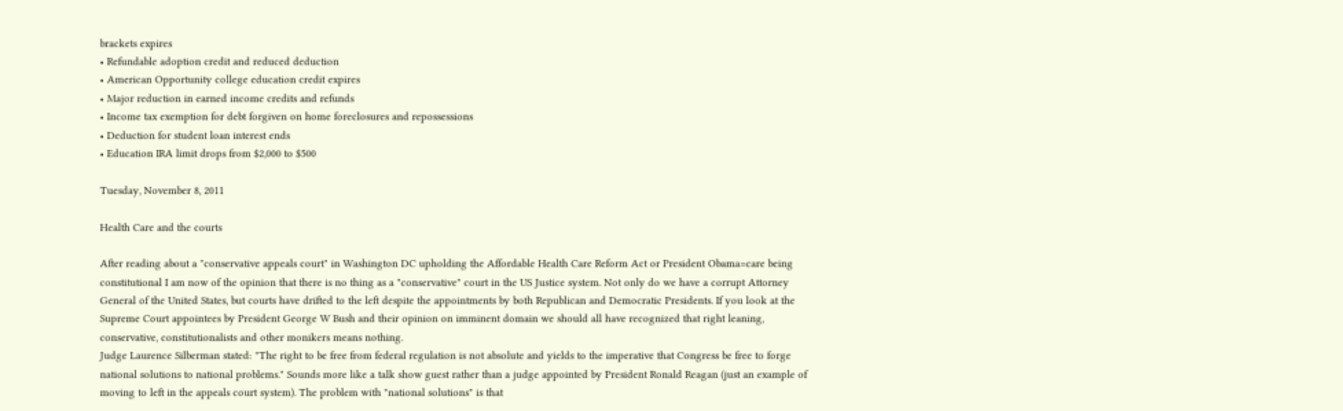brackets expires
• Refundable adoption credit and reduced deduction
• American Opportunity college education credit expires
• Major reduction in earned income credits and refunds
• Income tax exemption for debt forgiven on home foreclosures and repossessions
• Deduction for student loan interest ends
• Education IRA limit drops from $2,000 to $500

Tuesday, November 8, 2011

Health Care and the courts

After reading about a "conservative appeals court" in Washington DC upholding the Affordable Health Care Reform Act or President Obama=care being constitutional I am now of the opinion that there is no thing as a "conservative" court in the US Justice system. Not only do we have a corrupt Attorney General of the United States, but courts have drifted to the left despite the appointments by both Republican and Democratic Presidents. If you look at the Supreme Court appointees by President George W Bush and their opinion on imminent domain we should all have recognized that right leaning, conservative, constitutionalists and other monikers means nothing.
Judge Laurence Silberman stated: "The right to be free from federal regulation is not absolute and yields to the imperative that Congress be free to forge national solutions to national problems." Sounds more like a talk show guest rather than a judge appointed by President Ronald Reagan (just an example of moving to left in the appeals court system). The problem with "national solutions" is that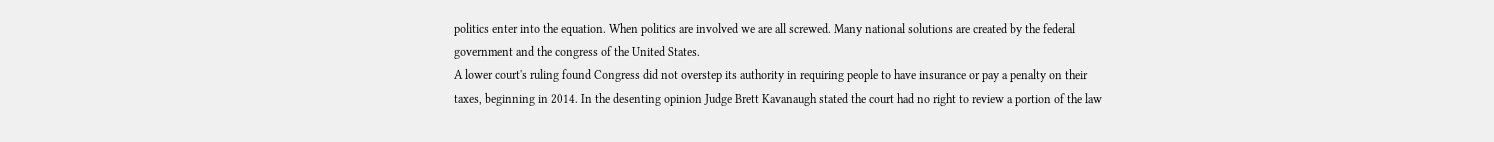politics enter into the equation. When politics are involved we are all screwed. Many national solutions are created by the federal government and the congress of the United States.
A lower court's ruling found Congress did not overstep its authority in requiring people to have insurance or pay a penalty on their taxes, beginning in 2014. In the desenting opinion Judge Brett Kavanaugh stated the court had no right to review a portion of the law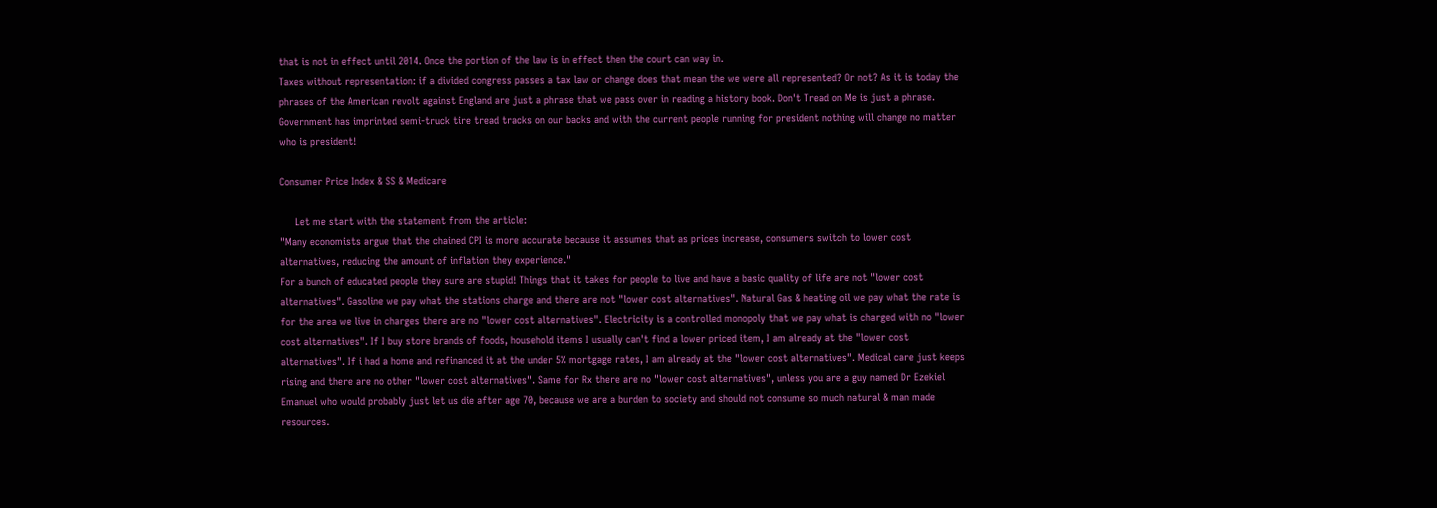that is not in effect until 2014. Once the portion of the law is in effect then the court can way in.
Taxes without representation: if a divided congress passes a tax law or change does that mean the we were all represented? Or not? As it is today the phrases of the American revolt against England are just a phrase that we pass over in reading a history book. Don't Tread on Me is just a phrase. Government has imprinted semi-truck tire tread tracks on our backs and with the current people running for president nothing will change no matter who is president!

Consumer Price Index & SS & Medicare

     Let me start with the statement from the article:
"Many economists argue that the chained CPI is more accurate because it assumes that as prices increase, consumers switch to lower cost alternatives, reducing the amount of inflation they experience."
For a bunch of educated people they sure are stupid! Things that it takes for people to live and have a basic quality of life are not "lower cost alternatives". Gasoline we pay what the stations charge and there are not "lower cost alternatives". Natural Gas & heating oil we pay what the rate is for the area we live in charges there are no "lower cost alternatives". Electricity is a controlled monopoly that we pay what is charged with no "lower cost alternatives". If I buy store brands of foods, household items I usually can't find a lower priced item, I am already at the "lower cost alternatives". If i had a home and refinanced it at the under 5% mortgage rates, I am already at the "lower cost alternatives". Medical care just keeps rising and there are no other "lower cost alternatives". Same for Rx there are no "lower cost alternatives", unless you are a guy named Dr Ezekiel Emanuel who would probably just let us die after age 70, because we are a burden to society and should not consume so much natural & man made resources.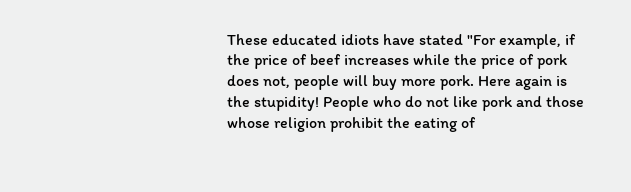These educated idiots have stated "For example, if the price of beef increases while the price of pork does not, people will buy more pork. Here again is the stupidity! People who do not like pork and those whose religion prohibit the eating of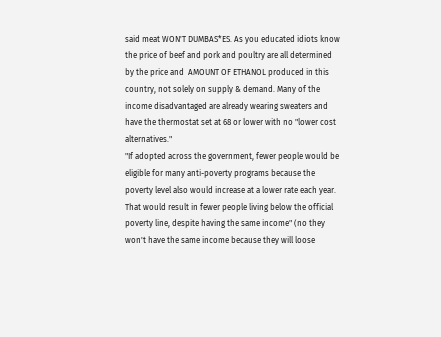said meat WON'T DUMBAS*ES. As you educated idiots know the price of beef and pork and poultry are all determined by the price and  AMOUNT OF ETHANOL produced in this country, not solely on supply & demand. Many of the income disadvantaged are already wearing sweaters and have the thermostat set at 68 or lower with no "lower cost alternatives."
"If adopted across the government, fewer people would be eligible for many anti-poverty programs because the poverty level also would increase at a lower rate each year. That would result in fewer people living below the official poverty line, despite having the same income" (no they won't have the same income because they will loose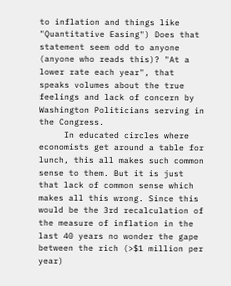to inflation and things like "Quantitative Easing") Does that statement seem odd to anyone (anyone who reads this)? "At a lower rate each year", that speaks volumes about the true feelings and lack of concern by Washington Politicians serving in the Congress.
     In educated circles where economists get around a table for lunch, this all makes such common sense to them. But it is just that lack of common sense which makes all this wrong. Since this would be the 3rd recalculation of the measure of inflation in the last 40 years no wonder the gape between the rich (>$1 million per year)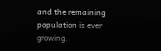and the remaining population is ever growing.